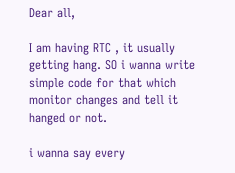Dear all,

I am having RTC , it usually getting hang. SO i wanna write simple code for that which monitor changes and tell it hanged or not.

i wanna say every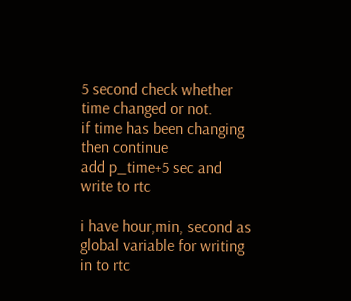5 second check whether time changed or not.
if time has been changing then continue
add p_time+5 sec and write to rtc

i have hour,min, second as global variable for writing in to rtc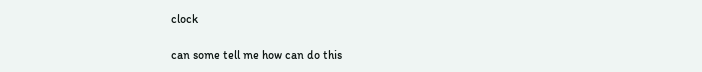clock

can some tell me how can do this